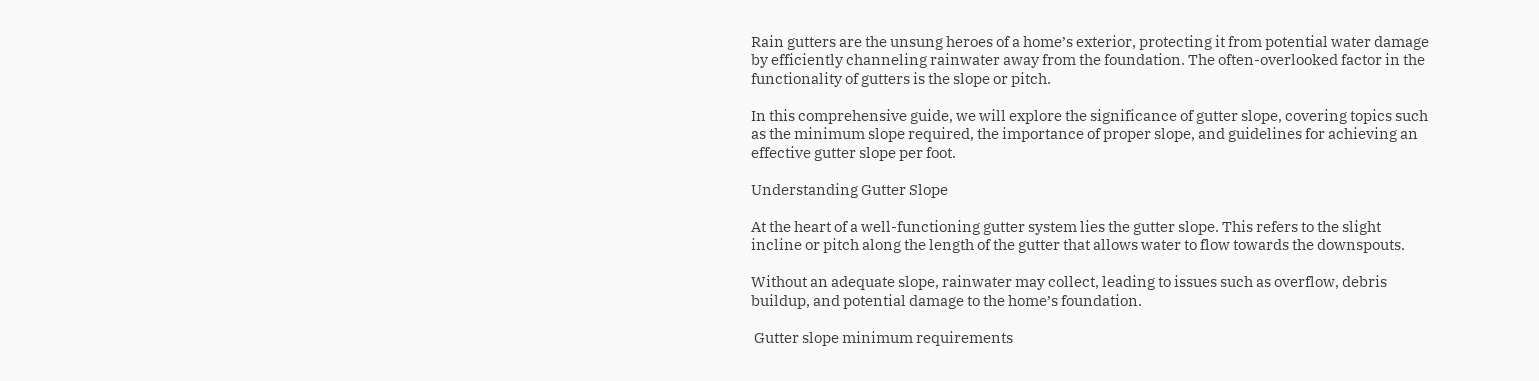Rain gutters are the unsung heroes of a home’s exterior, protecting it from potential water damage by efficiently channeling rainwater away from the foundation. The often-overlooked factor in the functionality of gutters is the slope or pitch.

In this comprehensive guide, we will explore the significance of gutter slope, covering topics such as the minimum slope required, the importance of proper slope, and guidelines for achieving an effective gutter slope per foot.

Understanding Gutter Slope

At the heart of a well-functioning gutter system lies the gutter slope. This refers to the slight incline or pitch along the length of the gutter that allows water to flow towards the downspouts.

Without an adequate slope, rainwater may collect, leading to issues such as overflow, debris buildup, and potential damage to the home’s foundation.

 Gutter slope minimum requirements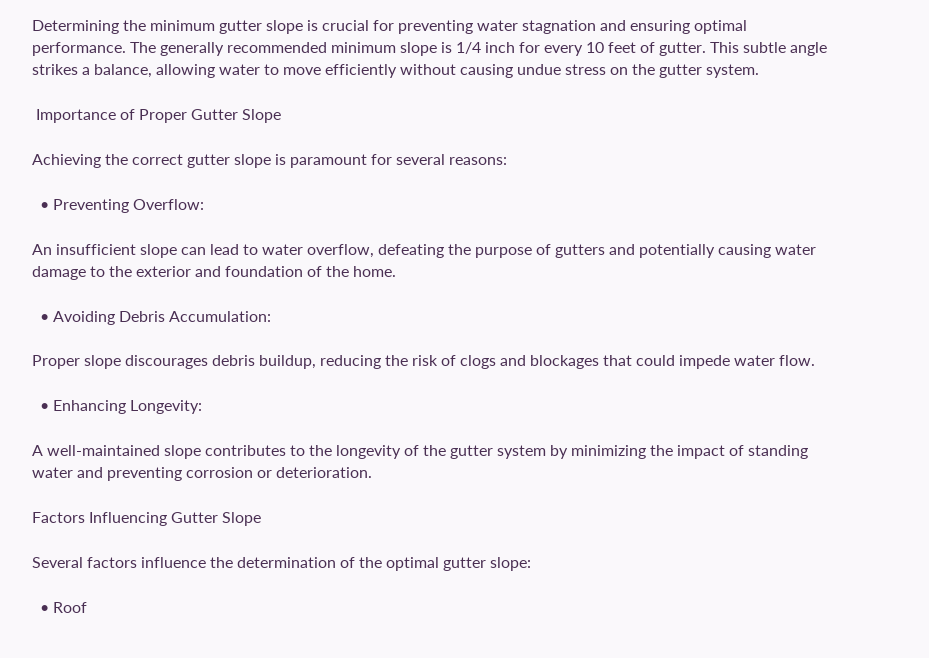Determining the minimum gutter slope is crucial for preventing water stagnation and ensuring optimal performance. The generally recommended minimum slope is 1/4 inch for every 10 feet of gutter. This subtle angle strikes a balance, allowing water to move efficiently without causing undue stress on the gutter system.

 Importance of Proper Gutter Slope

Achieving the correct gutter slope is paramount for several reasons:

  • Preventing Overflow:

An insufficient slope can lead to water overflow, defeating the purpose of gutters and potentially causing water damage to the exterior and foundation of the home.

  • Avoiding Debris Accumulation:

Proper slope discourages debris buildup, reducing the risk of clogs and blockages that could impede water flow.

  • Enhancing Longevity:

A well-maintained slope contributes to the longevity of the gutter system by minimizing the impact of standing water and preventing corrosion or deterioration.

Factors Influencing Gutter Slope

Several factors influence the determination of the optimal gutter slope:

  • Roof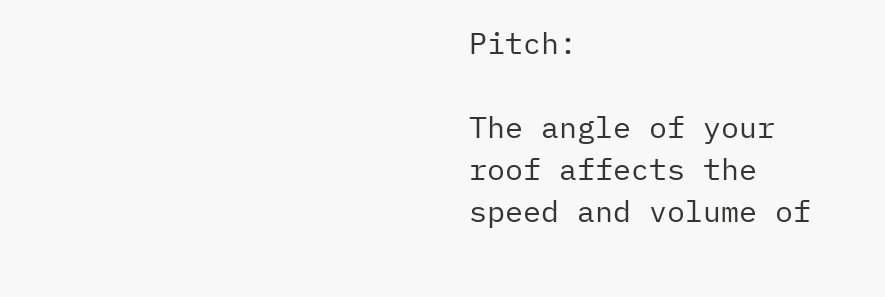Pitch:

The angle of your roof affects the speed and volume of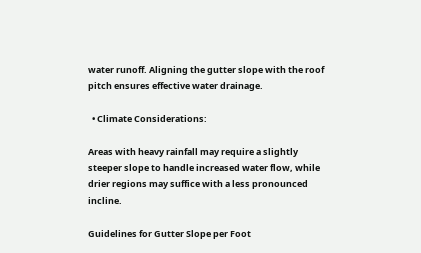water runoff. Aligning the gutter slope with the roof pitch ensures effective water drainage.

  • Climate Considerations:

Areas with heavy rainfall may require a slightly steeper slope to handle increased water flow, while drier regions may suffice with a less pronounced incline.

Guidelines for Gutter Slope per Foot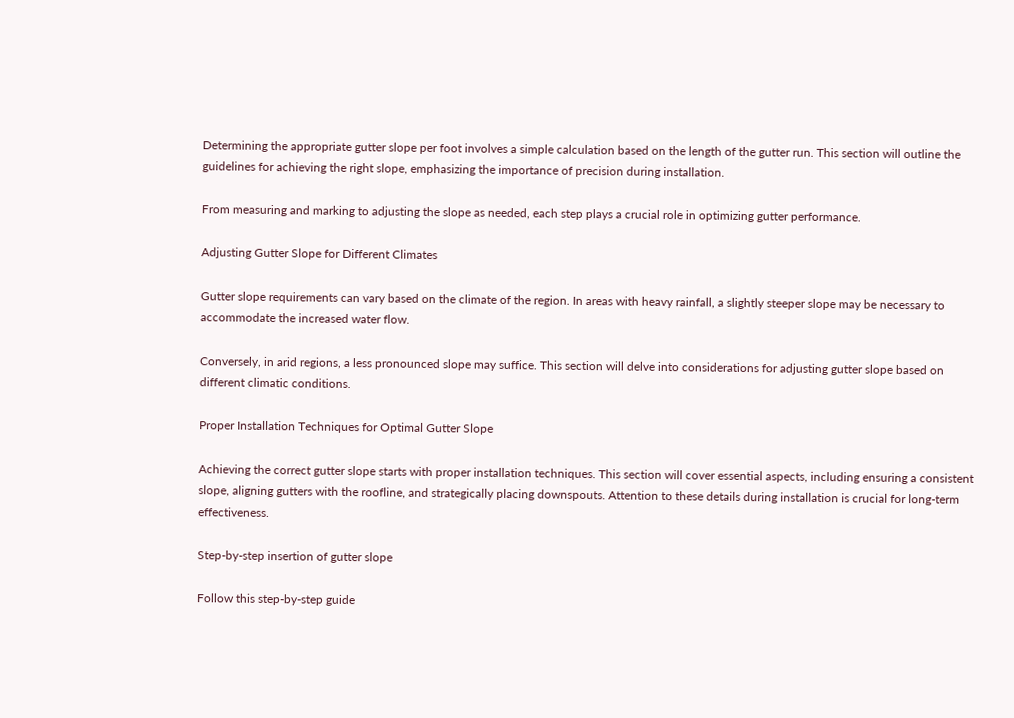Determining the appropriate gutter slope per foot involves a simple calculation based on the length of the gutter run. This section will outline the guidelines for achieving the right slope, emphasizing the importance of precision during installation.

From measuring and marking to adjusting the slope as needed, each step plays a crucial role in optimizing gutter performance.

Adjusting Gutter Slope for Different Climates

Gutter slope requirements can vary based on the climate of the region. In areas with heavy rainfall, a slightly steeper slope may be necessary to accommodate the increased water flow.

Conversely, in arid regions, a less pronounced slope may suffice. This section will delve into considerations for adjusting gutter slope based on different climatic conditions.

Proper Installation Techniques for Optimal Gutter Slope

Achieving the correct gutter slope starts with proper installation techniques. This section will cover essential aspects, including ensuring a consistent slope, aligning gutters with the roofline, and strategically placing downspouts. Attention to these details during installation is crucial for long-term effectiveness.

Step-by-step insertion of gutter slope

Follow this step-by-step guide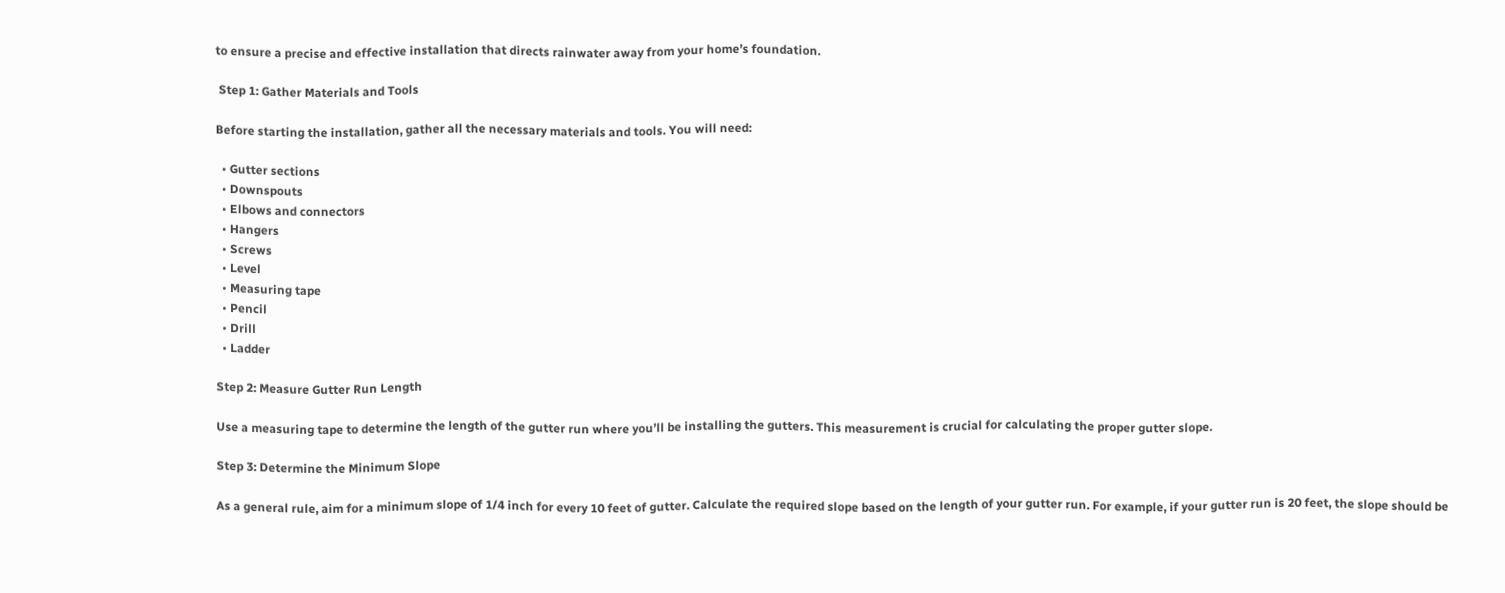to ensure a precise and effective installation that directs rainwater away from your home’s foundation.

 Step 1: Gather Materials and Tools

Before starting the installation, gather all the necessary materials and tools. You will need:

  • Gutter sections
  • Downspouts
  • Elbows and connectors
  • Hangers
  • Screws
  • Level
  • Measuring tape
  • Pencil
  • Drill
  • Ladder

Step 2: Measure Gutter Run Length

Use a measuring tape to determine the length of the gutter run where you’ll be installing the gutters. This measurement is crucial for calculating the proper gutter slope.

Step 3: Determine the Minimum Slope

As a general rule, aim for a minimum slope of 1/4 inch for every 10 feet of gutter. Calculate the required slope based on the length of your gutter run. For example, if your gutter run is 20 feet, the slope should be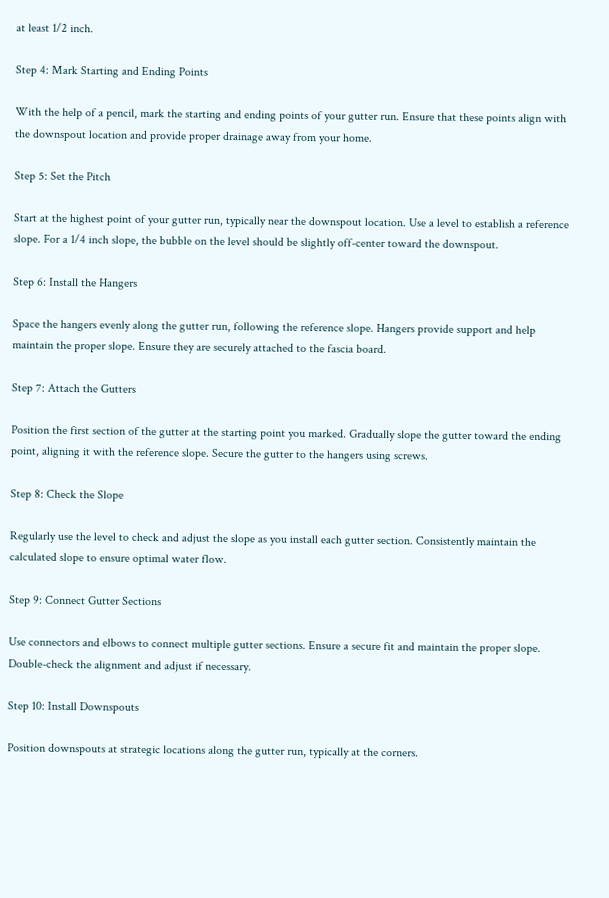at least 1/2 inch.

Step 4: Mark Starting and Ending Points

With the help of a pencil, mark the starting and ending points of your gutter run. Ensure that these points align with the downspout location and provide proper drainage away from your home.

Step 5: Set the Pitch

Start at the highest point of your gutter run, typically near the downspout location. Use a level to establish a reference slope. For a 1/4 inch slope, the bubble on the level should be slightly off-center toward the downspout.

Step 6: Install the Hangers

Space the hangers evenly along the gutter run, following the reference slope. Hangers provide support and help maintain the proper slope. Ensure they are securely attached to the fascia board.

Step 7: Attach the Gutters

Position the first section of the gutter at the starting point you marked. Gradually slope the gutter toward the ending point, aligning it with the reference slope. Secure the gutter to the hangers using screws.

Step 8: Check the Slope

Regularly use the level to check and adjust the slope as you install each gutter section. Consistently maintain the calculated slope to ensure optimal water flow.

Step 9: Connect Gutter Sections

Use connectors and elbows to connect multiple gutter sections. Ensure a secure fit and maintain the proper slope. Double-check the alignment and adjust if necessary.

Step 10: Install Downspouts

Position downspouts at strategic locations along the gutter run, typically at the corners.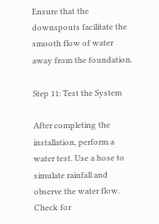Ensure that the downspouts facilitate the smooth flow of water away from the foundation.

Step 11: Test the System

After completing the installation, perform a water test. Use a hose to simulate rainfall and observe the water flow. Check for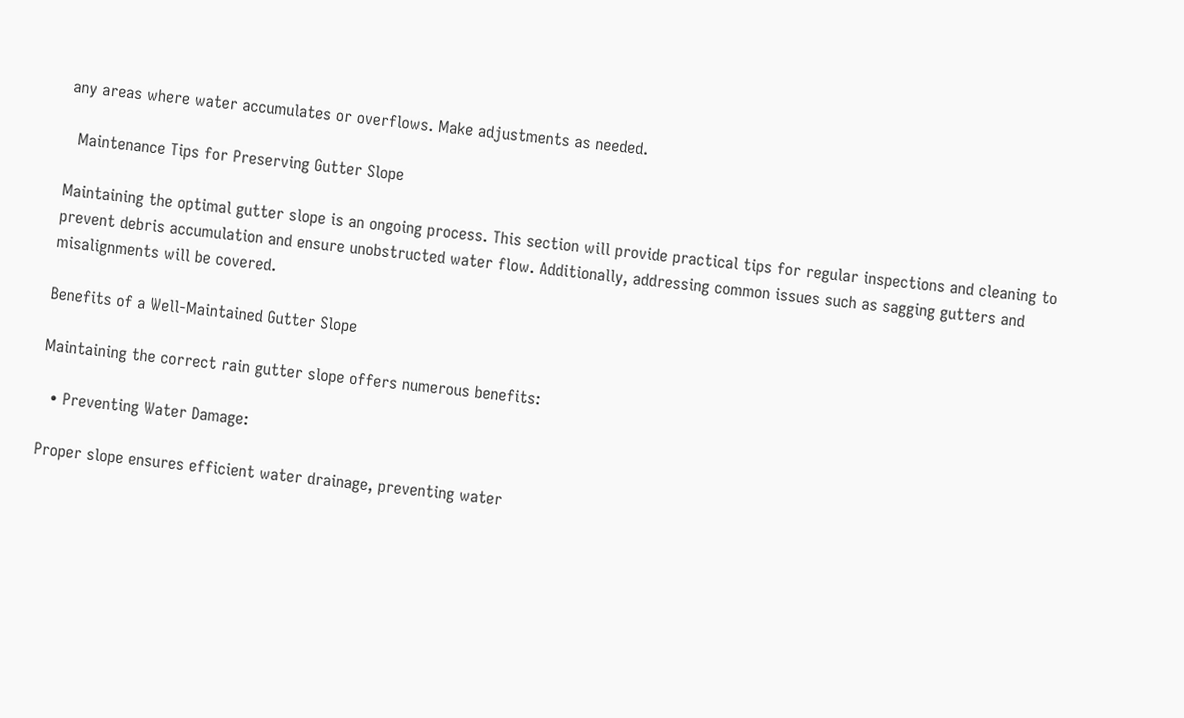any areas where water accumulates or overflows. Make adjustments as needed.

  Maintenance Tips for Preserving Gutter Slope

Maintaining the optimal gutter slope is an ongoing process. This section will provide practical tips for regular inspections and cleaning to prevent debris accumulation and ensure unobstructed water flow. Additionally, addressing common issues such as sagging gutters and misalignments will be covered.

Benefits of a Well-Maintained Gutter Slope

Maintaining the correct rain gutter slope offers numerous benefits:

  • Preventing Water Damage:

Proper slope ensures efficient water drainage, preventing water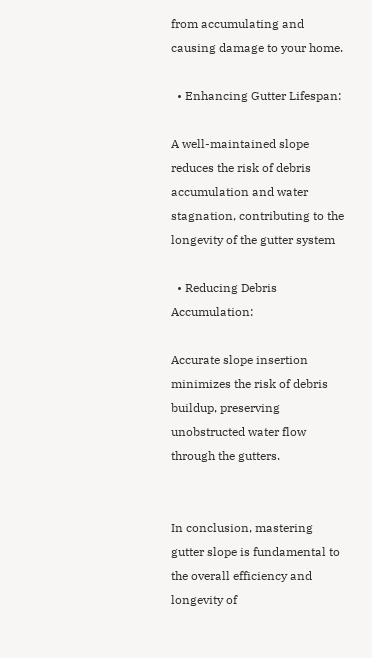from accumulating and causing damage to your home.

  • Enhancing Gutter Lifespan:

A well-maintained slope reduces the risk of debris accumulation and water stagnation, contributing to the longevity of the gutter system

  • Reducing Debris Accumulation:

Accurate slope insertion minimizes the risk of debris buildup, preserving unobstructed water flow through the gutters.


In conclusion, mastering gutter slope is fundamental to the overall efficiency and longevity of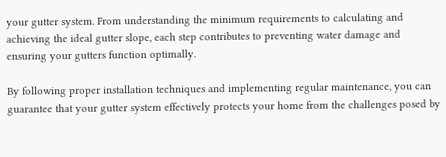your gutter system. From understanding the minimum requirements to calculating and achieving the ideal gutter slope, each step contributes to preventing water damage and ensuring your gutters function optimally.

By following proper installation techniques and implementing regular maintenance, you can guarantee that your gutter system effectively protects your home from the challenges posed by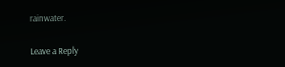rainwater.

Leave a Reply